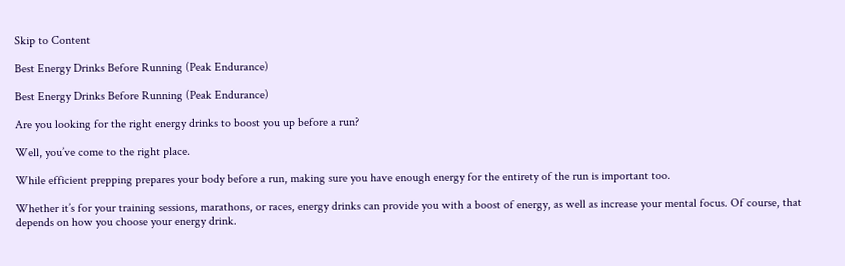Skip to Content

Best Energy Drinks Before Running (Peak Endurance)

Best Energy Drinks Before Running (Peak Endurance)

Are you looking for the right energy drinks to boost you up before a run?

Well, you’ve come to the right place.

While efficient prepping prepares your body before a run, making sure you have enough energy for the entirety of the run is important too.

Whether it’s for your training sessions, marathons, or races, energy drinks can provide you with a boost of energy, as well as increase your mental focus. Of course, that depends on how you choose your energy drink.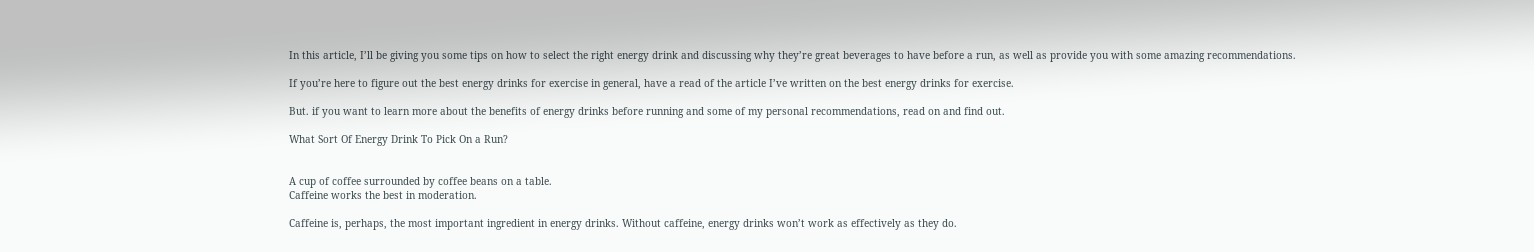In this article, I’ll be giving you some tips on how to select the right energy drink and discussing why they’re great beverages to have before a run, as well as provide you with some amazing recommendations.

If you’re here to figure out the best energy drinks for exercise in general, have a read of the article I’ve written on the best energy drinks for exercise.

But. if you want to learn more about the benefits of energy drinks before running and some of my personal recommendations, read on and find out.

What Sort Of Energy Drink To Pick On a Run?


A cup of coffee surrounded by coffee beans on a table.
Caffeine works the best in moderation.

Caffeine is, perhaps, the most important ingredient in energy drinks. Without caffeine, energy drinks won’t work as effectively as they do.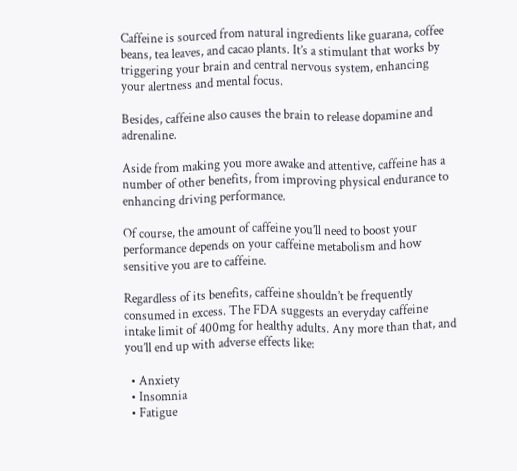Caffeine is sourced from natural ingredients like guarana, coffee beans, tea leaves, and cacao plants. It’s a stimulant that works by triggering your brain and central nervous system, enhancing your alertness and mental focus.

Besides, caffeine also causes the brain to release dopamine and adrenaline.

Aside from making you more awake and attentive, caffeine has a number of other benefits, from improving physical endurance to enhancing driving performance.

Of course, the amount of caffeine you’ll need to boost your performance depends on your caffeine metabolism and how sensitive you are to caffeine.

Regardless of its benefits, caffeine shouldn’t be frequently consumed in excess. The FDA suggests an everyday caffeine intake limit of 400mg for healthy adults. Any more than that, and you’ll end up with adverse effects like:

  • Anxiety
  • Insomnia
  • Fatigue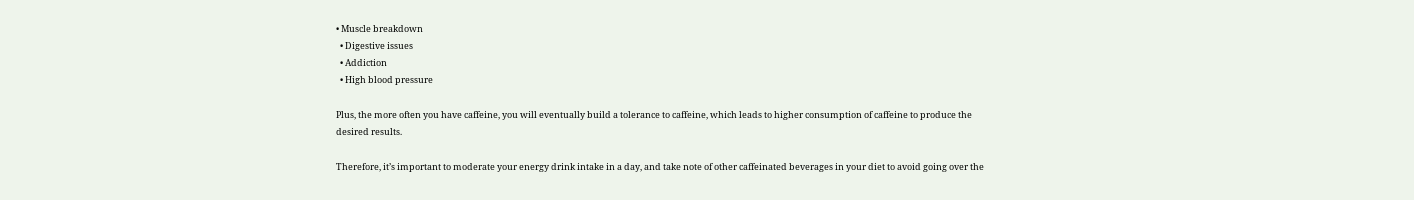• Muscle breakdown
  • Digestive issues
  • Addiction
  • High blood pressure

Plus, the more often you have caffeine, you will eventually build a tolerance to caffeine, which leads to higher consumption of caffeine to produce the desired results.

Therefore, it’s important to moderate your energy drink intake in a day, and take note of other caffeinated beverages in your diet to avoid going over the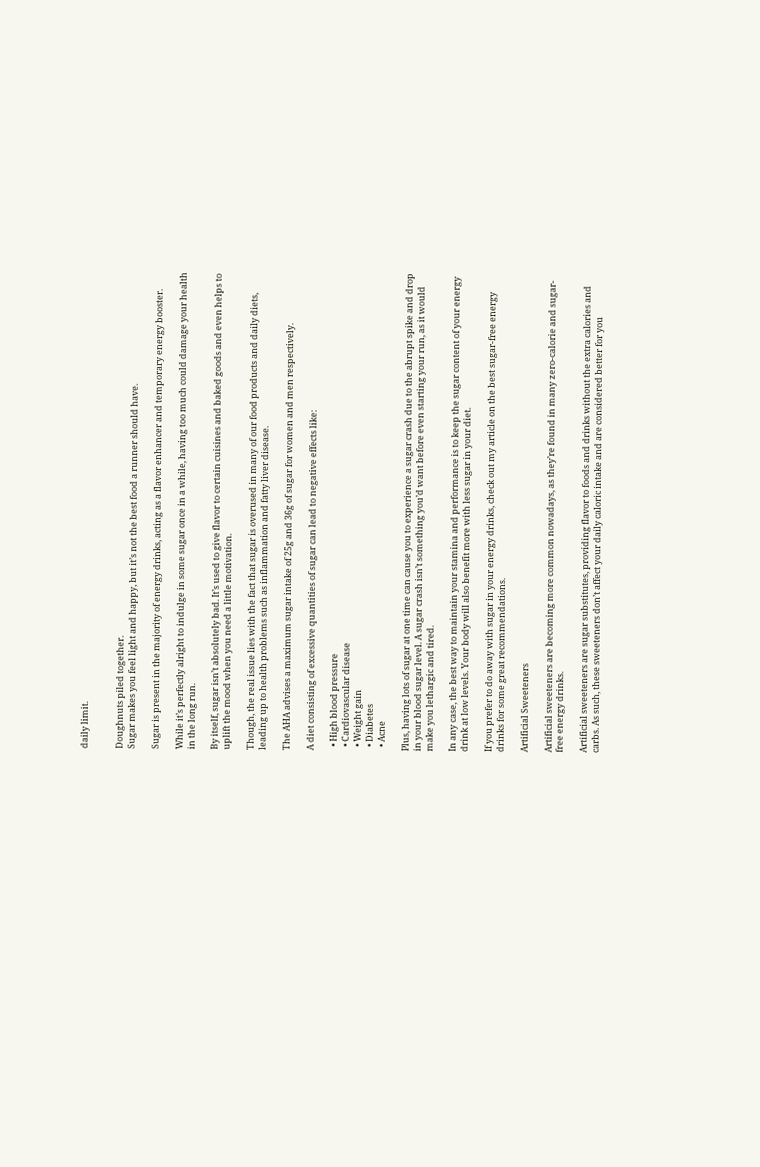daily limit.


Doughnuts piled together.
Sugar makes you feel light and happy, but it’s not the best food a runner should have.

Sugar is present in the majority of energy drinks, acting as a flavor enhancer and temporary energy booster.

While it’s perfectly alright to indulge in some sugar once in a while, having too much could damage your health in the long run.

By itself, sugar isn’t absolutely bad. It’s used to give flavor to certain cuisines and baked goods and even helps to uplift the mood when you need a little motivation.

Though, the real issue lies with the fact that sugar is overused in many of our food products and daily diets, leading up to health problems such as inflammation and fatty liver disease.

The AHA advises a maximum sugar intake of 25g and 36g of sugar for women and men respectively.

A diet consisting of excessive quantities of sugar can lead to negative effects like:

  • High blood pressure
  • Cardiovascular disease
  • Weight gain
  • Diabetes
  • Acne

Plus, having lots of sugar at one time can cause you to experience a sugar crash due to the abrupt spike and drop in your blood sugar level. A sugar crash isn’t something you’d want before even starting your run, as it would make you lethargic and tired.

In any case, the best way to maintain your stamina and performance is to keep the sugar content of your energy drink at low levels. Your body will also benefit more with less sugar in your diet.

If you prefer to do away with sugar in your energy drinks, check out my article on the best sugar-free energy drinks for some great recommendations.

Artificial Sweeteners

Artificial sweeteners are becoming more common nowadays, as they’re found in many zero-calorie and sugar-free energy drinks.

Artificial sweeteners are sugar substitutes, providing flavor to foods and drinks without the extra calories and carbs. As such, these sweeteners don’t affect your daily caloric intake and are considered better for you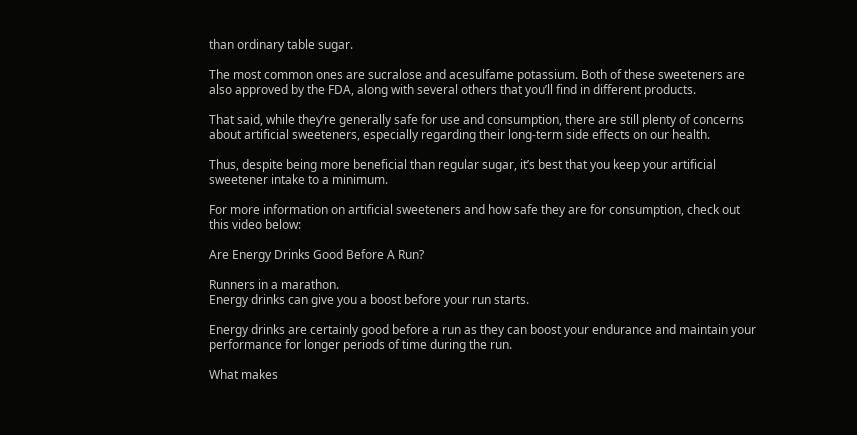than ordinary table sugar.

The most common ones are sucralose and acesulfame potassium. Both of these sweeteners are also approved by the FDA, along with several others that you’ll find in different products.

That said, while they’re generally safe for use and consumption, there are still plenty of concerns about artificial sweeteners, especially regarding their long-term side effects on our health.

Thus, despite being more beneficial than regular sugar, it’s best that you keep your artificial sweetener intake to a minimum.

For more information on artificial sweeteners and how safe they are for consumption, check out this video below:

Are Energy Drinks Good Before A Run?

Runners in a marathon.
Energy drinks can give you a boost before your run starts.

Energy drinks are certainly good before a run as they can boost your endurance and maintain your performance for longer periods of time during the run.

What makes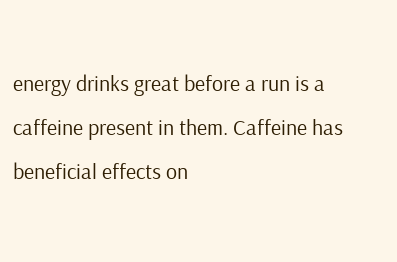energy drinks great before a run is a caffeine present in them. Caffeine has beneficial effects on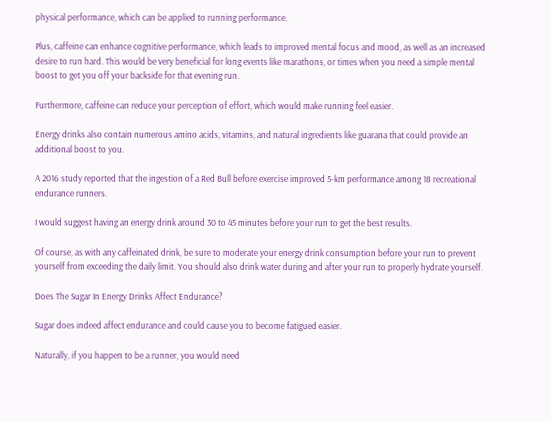physical performance, which can be applied to running performance.

Plus, caffeine can enhance cognitive performance, which leads to improved mental focus and mood, as well as an increased desire to run hard. This would be very beneficial for long events like marathons, or times when you need a simple mental boost to get you off your backside for that evening run.

Furthermore, caffeine can reduce your perception of effort, which would make running feel easier.

Energy drinks also contain numerous amino acids, vitamins, and natural ingredients like guarana that could provide an additional boost to you.

A 2016 study reported that the ingestion of a Red Bull before exercise improved 5-km performance among 18 recreational endurance runners.

I would suggest having an energy drink around 30 to 45 minutes before your run to get the best results.

Of course, as with any caffeinated drink, be sure to moderate your energy drink consumption before your run to prevent yourself from exceeding the daily limit. You should also drink water during and after your run to properly hydrate yourself.

Does The Sugar In Energy Drinks Affect Endurance?

Sugar does indeed affect endurance and could cause you to become fatigued easier.

Naturally, if you happen to be a runner, you would need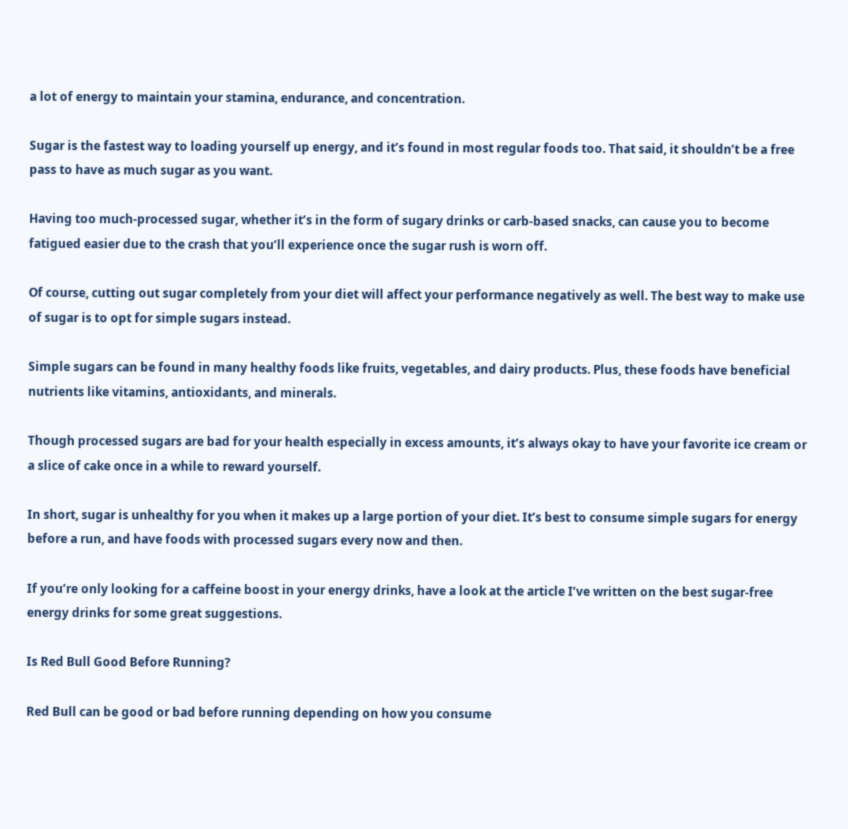a lot of energy to maintain your stamina, endurance, and concentration.

Sugar is the fastest way to loading yourself up energy, and it’s found in most regular foods too. That said, it shouldn’t be a free pass to have as much sugar as you want.

Having too much-processed sugar, whether it’s in the form of sugary drinks or carb-based snacks, can cause you to become fatigued easier due to the crash that you’ll experience once the sugar rush is worn off.

Of course, cutting out sugar completely from your diet will affect your performance negatively as well. The best way to make use of sugar is to opt for simple sugars instead.

Simple sugars can be found in many healthy foods like fruits, vegetables, and dairy products. Plus, these foods have beneficial nutrients like vitamins, antioxidants, and minerals.

Though processed sugars are bad for your health especially in excess amounts, it’s always okay to have your favorite ice cream or a slice of cake once in a while to reward yourself.

In short, sugar is unhealthy for you when it makes up a large portion of your diet. It’s best to consume simple sugars for energy before a run, and have foods with processed sugars every now and then.

If you’re only looking for a caffeine boost in your energy drinks, have a look at the article I’ve written on the best sugar-free energy drinks for some great suggestions.

Is Red Bull Good Before Running?

Red Bull can be good or bad before running depending on how you consume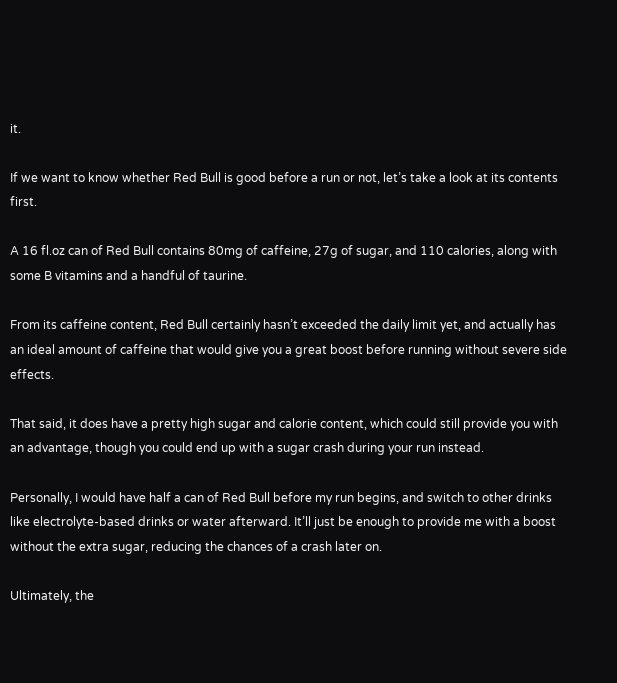it.

If we want to know whether Red Bull is good before a run or not, let’s take a look at its contents first.

A 16 fl.oz can of Red Bull contains 80mg of caffeine, 27g of sugar, and 110 calories, along with some B vitamins and a handful of taurine.

From its caffeine content, Red Bull certainly hasn’t exceeded the daily limit yet, and actually has an ideal amount of caffeine that would give you a great boost before running without severe side effects.

That said, it does have a pretty high sugar and calorie content, which could still provide you with an advantage, though you could end up with a sugar crash during your run instead.

Personally, I would have half a can of Red Bull before my run begins, and switch to other drinks like electrolyte-based drinks or water afterward. It’ll just be enough to provide me with a boost without the extra sugar, reducing the chances of a crash later on.

Ultimately, the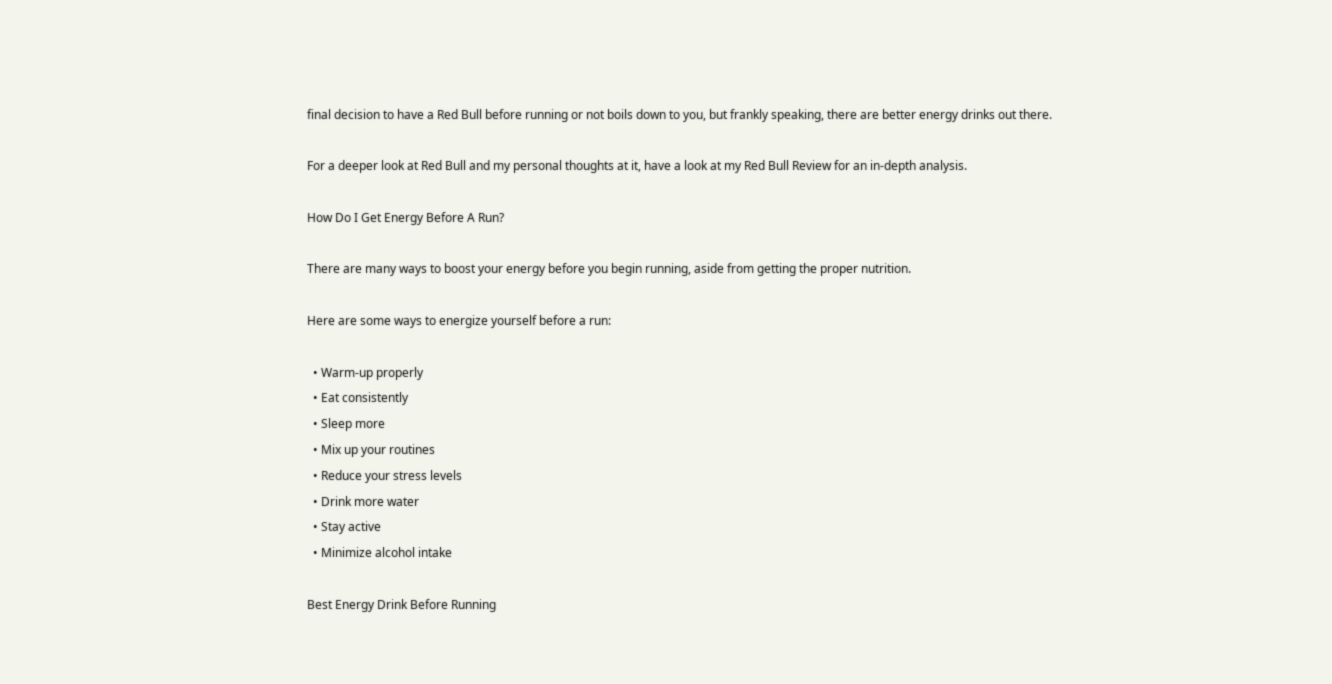final decision to have a Red Bull before running or not boils down to you, but frankly speaking, there are better energy drinks out there.

For a deeper look at Red Bull and my personal thoughts at it, have a look at my Red Bull Review for an in-depth analysis.

How Do I Get Energy Before A Run?

There are many ways to boost your energy before you begin running, aside from getting the proper nutrition.

Here are some ways to energize yourself before a run:

  • Warm-up properly
  • Eat consistently
  • Sleep more
  • Mix up your routines
  • Reduce your stress levels
  • Drink more water
  • Stay active
  • Minimize alcohol intake

Best Energy Drink Before Running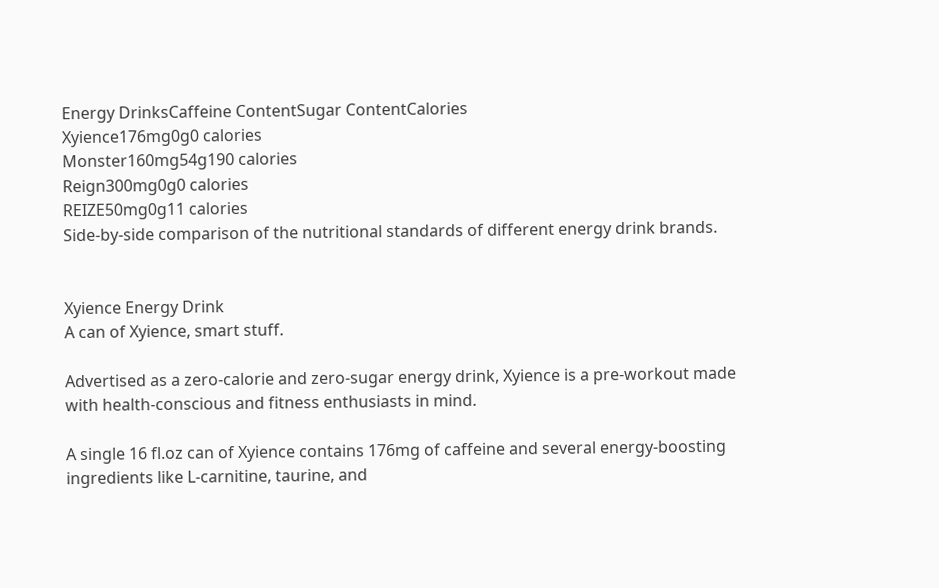Energy DrinksCaffeine ContentSugar ContentCalories
Xyience176mg0g0 calories
Monster160mg54g190 calories
Reign300mg0g0 calories
REIZE50mg0g11 calories
Side-by-side comparison of the nutritional standards of different energy drink brands.


Xyience Energy Drink
A can of Xyience, smart stuff.

Advertised as a zero-calorie and zero-sugar energy drink, Xyience is a pre-workout made with health-conscious and fitness enthusiasts in mind.

A single 16 fl.oz can of Xyience contains 176mg of caffeine and several energy-boosting ingredients like L-carnitine, taurine, and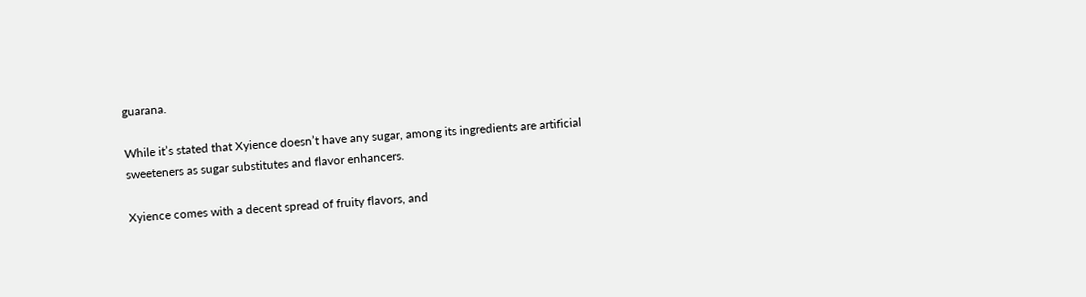guarana.

While it’s stated that Xyience doesn’t have any sugar, among its ingredients are artificial sweeteners as sugar substitutes and flavor enhancers.

Xyience comes with a decent spread of fruity flavors, and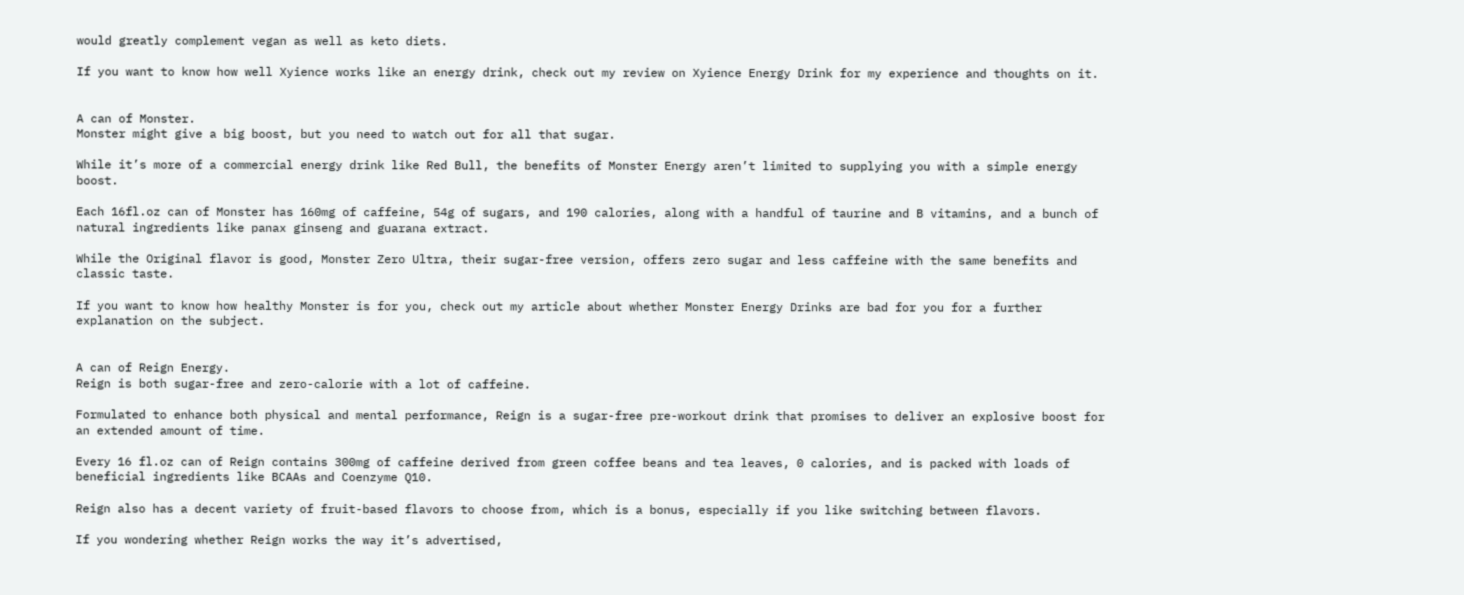would greatly complement vegan as well as keto diets.

If you want to know how well Xyience works like an energy drink, check out my review on Xyience Energy Drink for my experience and thoughts on it.


A can of Monster.
Monster might give a big boost, but you need to watch out for all that sugar.

While it’s more of a commercial energy drink like Red Bull, the benefits of Monster Energy aren’t limited to supplying you with a simple energy boost.

Each 16fl.oz can of Monster has 160mg of caffeine, 54g of sugars, and 190 calories, along with a handful of taurine and B vitamins, and a bunch of natural ingredients like panax ginseng and guarana extract.

While the Original flavor is good, Monster Zero Ultra, their sugar-free version, offers zero sugar and less caffeine with the same benefits and classic taste.

If you want to know how healthy Monster is for you, check out my article about whether Monster Energy Drinks are bad for you for a further explanation on the subject.


A can of Reign Energy.
Reign is both sugar-free and zero-calorie with a lot of caffeine.

Formulated to enhance both physical and mental performance, Reign is a sugar-free pre-workout drink that promises to deliver an explosive boost for an extended amount of time.

Every 16 fl.oz can of Reign contains 300mg of caffeine derived from green coffee beans and tea leaves, 0 calories, and is packed with loads of beneficial ingredients like BCAAs and Coenzyme Q10.

Reign also has a decent variety of fruit-based flavors to choose from, which is a bonus, especially if you like switching between flavors.

If you wondering whether Reign works the way it’s advertised,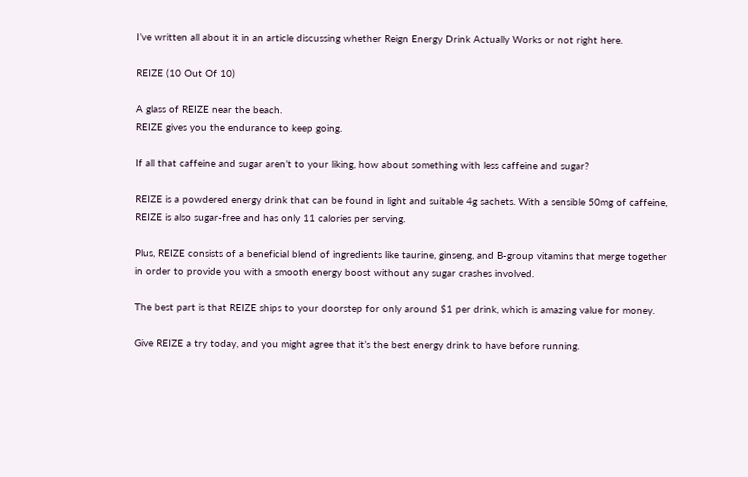I’ve written all about it in an article discussing whether Reign Energy Drink Actually Works or not right here.

REIZE (10 Out Of 10)

A glass of REIZE near the beach.
REIZE gives you the endurance to keep going.

If all that caffeine and sugar aren’t to your liking, how about something with less caffeine and sugar?

REIZE is a powdered energy drink that can be found in light and suitable 4g sachets. With a sensible 50mg of caffeine, REIZE is also sugar-free and has only 11 calories per serving.

Plus, REIZE consists of a beneficial blend of ingredients like taurine, ginseng, and B-group vitamins that merge together in order to provide you with a smooth energy boost without any sugar crashes involved.

The best part is that REIZE ships to your doorstep for only around $1 per drink, which is amazing value for money.

Give REIZE a try today, and you might agree that it’s the best energy drink to have before running.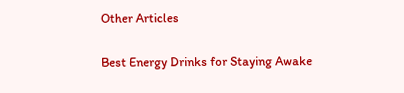Other Articles

Best Energy Drinks for Staying Awake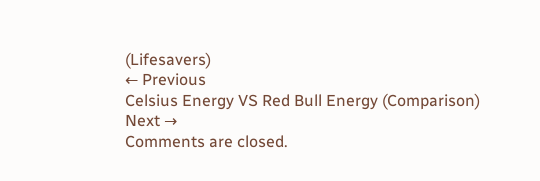(Lifesavers)
← Previous
Celsius Energy VS Red Bull Energy (Comparison)
Next →
Comments are closed.